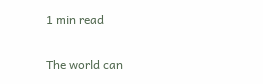1 min read

The world can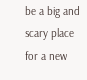be a big and scary place for a new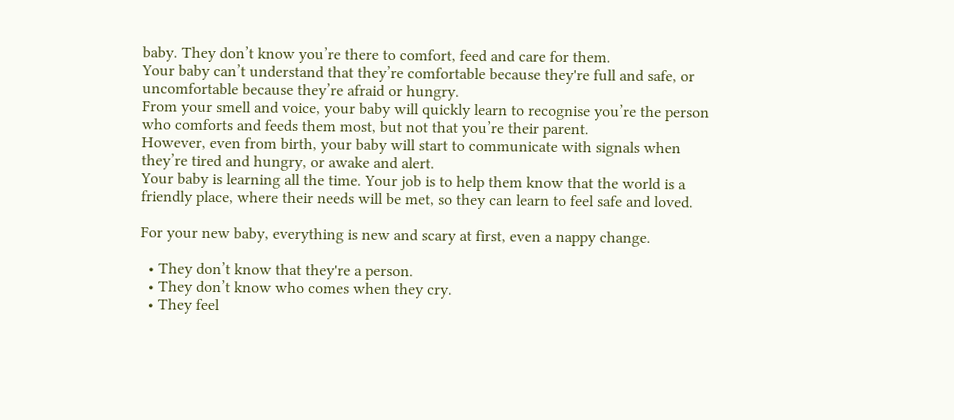baby. They don’t know you’re there to comfort, feed and care for them.
Your baby can’t understand that they’re comfortable because they're full and safe, or uncomfortable because they’re afraid or hungry.
From your smell and voice, your baby will quickly learn to recognise you’re the person who comforts and feeds them most, but not that you’re their parent.
However, even from birth, your baby will start to communicate with signals when they’re tired and hungry, or awake and alert.
Your baby is learning all the time. Your job is to help them know that the world is a friendly place, where their needs will be met, so they can learn to feel safe and loved.

For your new baby, everything is new and scary at first, even a nappy change.

  • They don’t know that they're a person.
  • They don’t know who comes when they cry.
  • They feel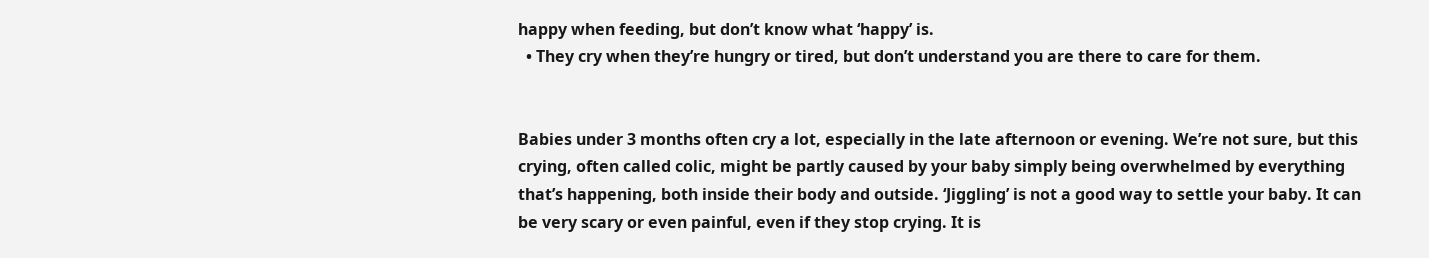happy when feeding, but don’t know what ‘happy’ is.
  • They cry when they’re hungry or tired, but don’t understand you are there to care for them.


Babies under 3 months often cry a lot, especially in the late afternoon or evening. We’re not sure, but this crying, often called colic, might be partly caused by your baby simply being overwhelmed by everything that’s happening, both inside their body and outside. ‘Jiggling’ is not a good way to settle your baby. It can be very scary or even painful, even if they stop crying. It is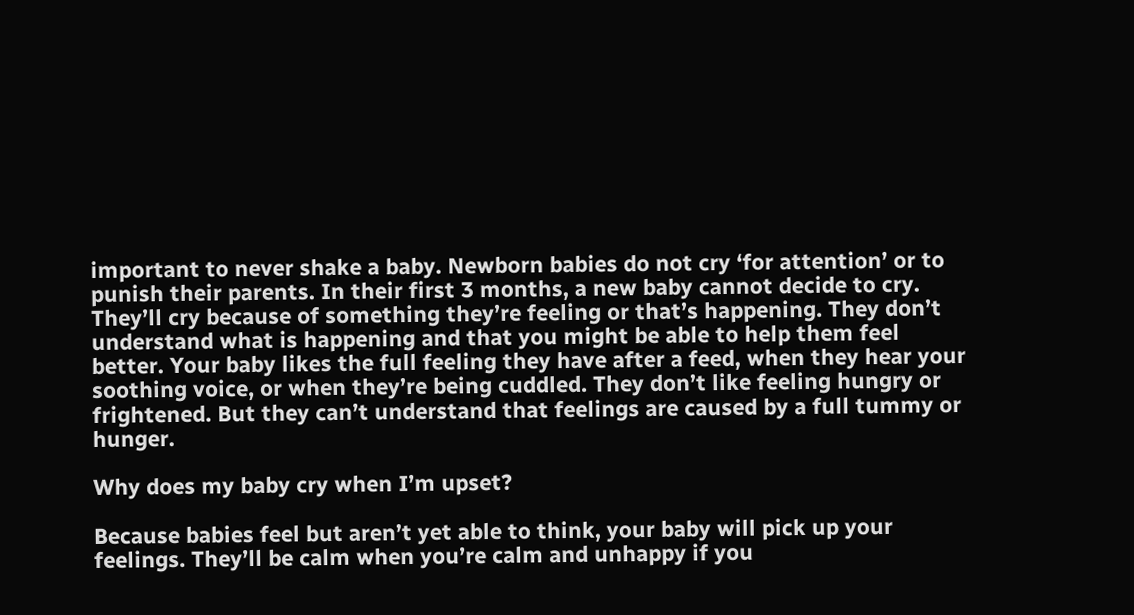important to never shake a baby. Newborn babies do not cry ‘for attention’ or to punish their parents. In their first 3 months, a new baby cannot decide to cry. They’ll cry because of something they’re feeling or that’s happening. They don’t understand what is happening and that you might be able to help them feel better. Your baby likes the full feeling they have after a feed, when they hear your soothing voice, or when they’re being cuddled. They don’t like feeling hungry or frightened. But they can’t understand that feelings are caused by a full tummy or hunger.

Why does my baby cry when I’m upset?

Because babies feel but aren’t yet able to think, your baby will pick up your feelings. They’ll be calm when you’re calm and unhappy if you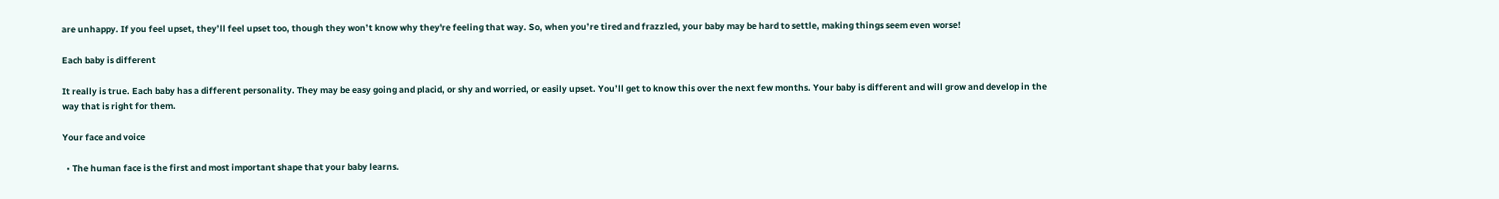are unhappy. If you feel upset, they’ll feel upset too, though they won’t know why they're feeling that way. So, when you’re tired and frazzled, your baby may be hard to settle, making things seem even worse!

Each baby is different

It really is true. Each baby has a different personality. They may be easy going and placid, or shy and worried, or easily upset. You’ll get to know this over the next few months. Your baby is different and will grow and develop in the way that is right for them.

Your face and voice

  • The human face is the first and most important shape that your baby learns.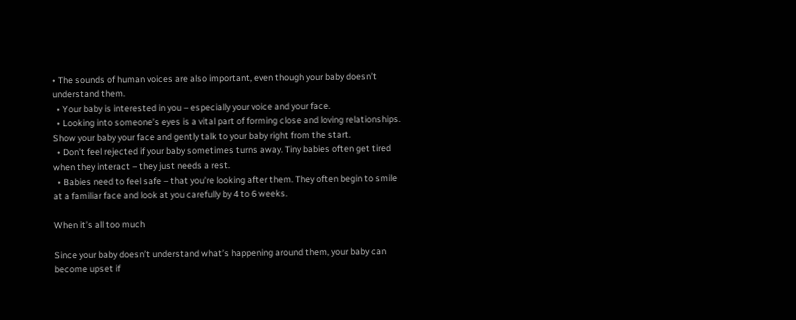• The sounds of human voices are also important, even though your baby doesn’t understand them.
  • Your baby is interested in you – especially your voice and your face.
  • Looking into someone’s eyes is a vital part of forming close and loving relationships. Show your baby your face and gently talk to your baby right from the start.
  • Don’t feel rejected if your baby sometimes turns away. Tiny babies often get tired when they interact – they just needs a rest.
  • Babies need to feel safe – that you’re looking after them. They often begin to smile at a familiar face and look at you carefully by 4 to 6 weeks.

When it’s all too much

Since your baby doesn’t understand what’s happening around them, your baby can become upset if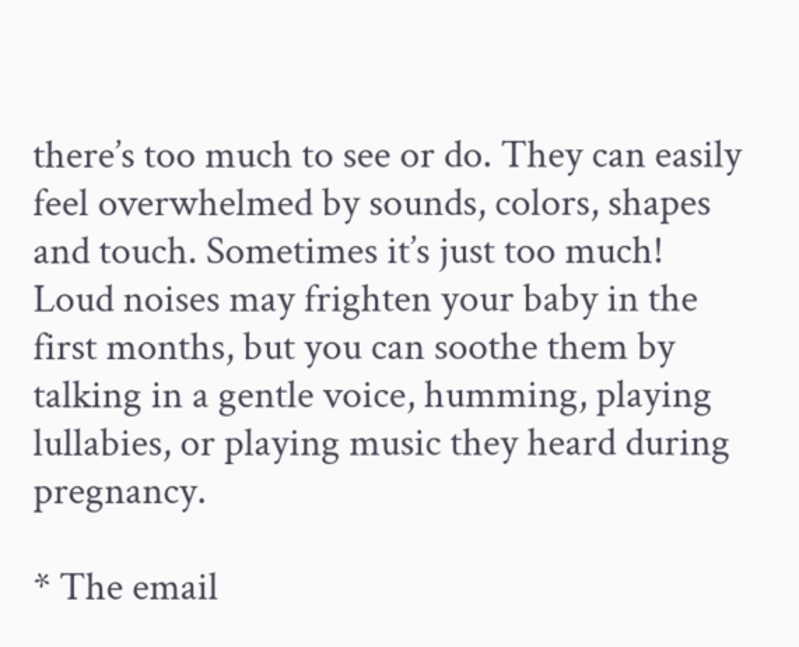there’s too much to see or do. They can easily feel overwhelmed by sounds, colors, shapes and touch. Sometimes it’s just too much! Loud noises may frighten your baby in the first months, but you can soothe them by talking in a gentle voice, humming, playing lullabies, or playing music they heard during pregnancy.

* The email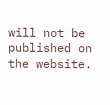will not be published on the website.